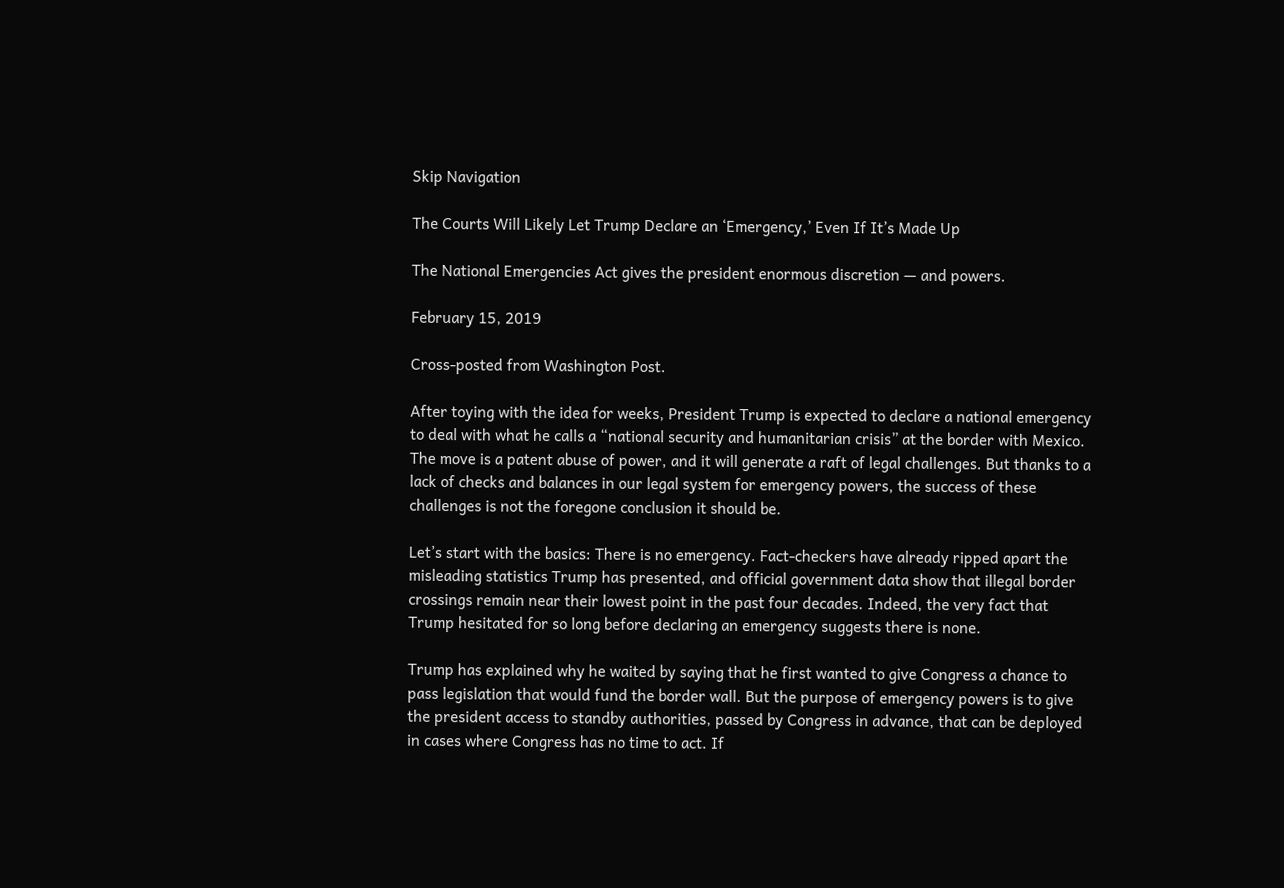Skip Navigation

The Courts Will Likely Let Trump Declare an ‘Emergency,’ Even If It’s Made Up

The National Emergencies Act gives the president enormous discretion — and powers.

February 15, 2019

Cross-posted from Washington Post.

After toying with the idea for weeks, President Trump is expected to declare a national emergency to deal with what he calls a “national security and humanitarian crisis” at the border with Mexico. The move is a patent abuse of power, and it will generate a raft of legal challenges. But thanks to a lack of checks and balances in our legal system for emergency powers, the success of these challenges is not the foregone conclusion it should be.

Let’s start with the basics: There is no emergency. Fact-checkers have already ripped apart the misleading statistics Trump has presented, and official government data show that illegal border crossings remain near their lowest point in the past four decades. Indeed, the very fact that Trump hesitated for so long before declaring an emergency suggests there is none.

Trump has explained why he waited by saying that he first wanted to give Congress a chance to pass legislation that would fund the border wall. But the purpose of emergency powers is to give the president access to standby authorities, passed by Congress in advance, that can be deployed in cases where Congress has no time to act. If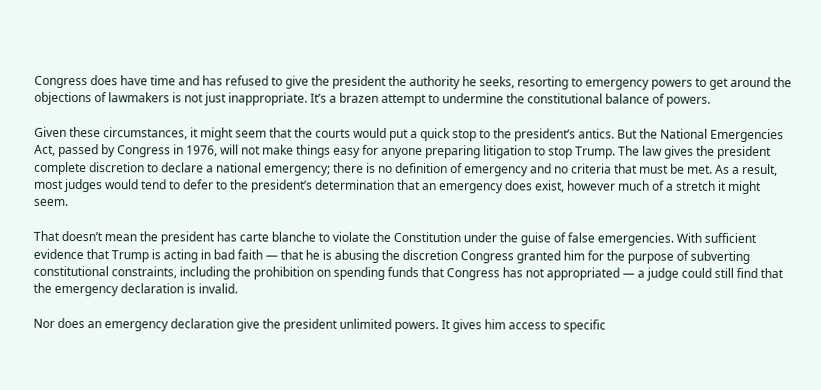Congress does have time and has refused to give the president the authority he seeks, resorting to emergency powers to get around the objections of lawmakers is not just inappropriate. It’s a brazen attempt to undermine the constitutional balance of powers.

Given these circumstances, it might seem that the courts would put a quick stop to the president’s antics. But the National Emergencies Act, passed by Congress in 1976, will not make things easy for anyone preparing litigation to stop Trump. The law gives the president complete discretion to declare a national emergency; there is no definition of emergency and no criteria that must be met. As a result, most judges would tend to defer to the president’s determination that an emergency does exist, however much of a stretch it might seem.

That doesn’t mean the president has carte blanche to violate the Constitution under the guise of false emergencies. With sufficient evidence that Trump is acting in bad faith — that he is abusing the discretion Congress granted him for the purpose of subverting constitutional constraints, including the prohibition on spending funds that Congress has not appropriated — a judge could still find that the emergency declaration is invalid.

Nor does an emergency declaration give the president unlimited powers. It gives him access to specific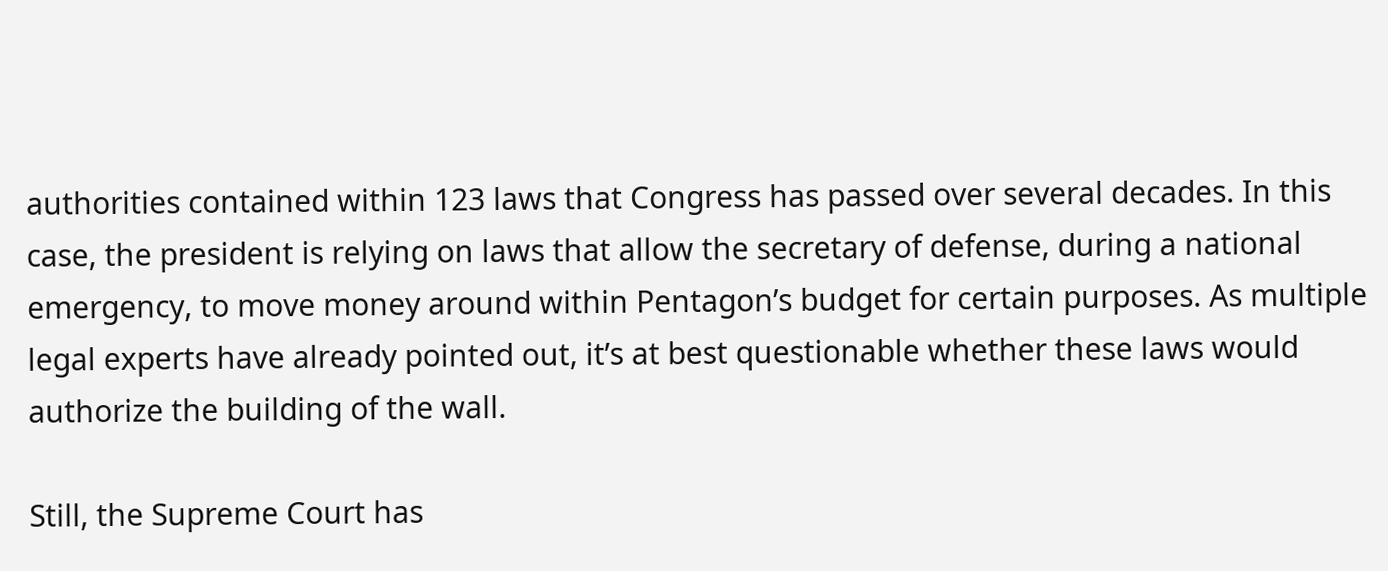authorities contained within 123 laws that Congress has passed over several decades. In this case, the president is relying on laws that allow the secretary of defense, during a national emergency, to move money around within Pentagon’s budget for certain purposes. As multiple legal experts have already pointed out, it’s at best questionable whether these laws would authorize the building of the wall.

Still, the Supreme Court has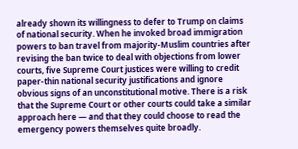already shown its willingness to defer to Trump on claims of national security. When he invoked broad immigration powers to ban travel from majority-Muslim countries after revising the ban twice to deal with objections from lower courts, five Supreme Court justices were willing to credit paper-thin national security justifications and ignore obvious signs of an unconstitutional motive. There is a risk that the Supreme Court or other courts could take a similar approach here — and that they could choose to read the emergency powers themselves quite broadly.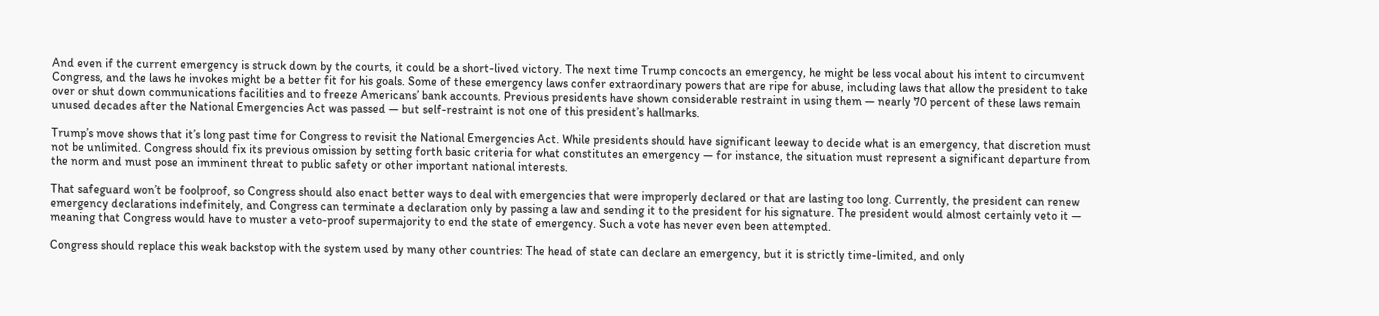And even if the current emergency is struck down by the courts, it could be a short-lived victory. The next time Trump concocts an emergency, he might be less vocal about his intent to circumvent Congress, and the laws he invokes might be a better fit for his goals. Some of these emergency laws confer extraordinary powers that are ripe for abuse, including laws that allow the president to take over or shut down communications facilities and to freeze Americans’ bank accounts. Previous presidents have shown considerable restraint in using them — nearly 70 percent of these laws remain unused decades after the National Emergencies Act was passed — but self-restraint is not one of this president’s hallmarks.

Trump’s move shows that it’s long past time for Congress to revisit the National Emergencies Act. While presidents should have significant leeway to decide what is an emergency, that discretion must not be unlimited. Congress should fix its previous omission by setting forth basic criteria for what constitutes an emergency — for instance, the situation must represent a significant departure from the norm and must pose an imminent threat to public safety or other important national interests.

That safeguard won’t be foolproof, so Congress should also enact better ways to deal with emergencies that were improperly declared or that are lasting too long. Currently, the president can renew emergency declarations indefinitely, and Congress can terminate a declaration only by passing a law and sending it to the president for his signature. The president would almost certainly veto it — meaning that Congress would have to muster a veto-proof supermajority to end the state of emergency. Such a vote has never even been attempted.

Congress should replace this weak backstop with the system used by many other countries: The head of state can declare an emergency, but it is strictly time-limited, and only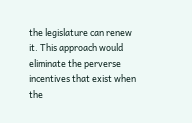the legislature can renew it. This approach would eliminate the perverse incentives that exist when the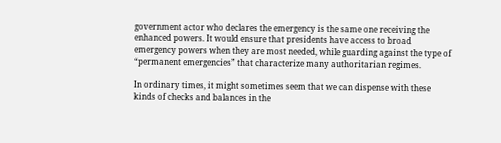government actor who declares the emergency is the same one receiving the enhanced powers. It would ensure that presidents have access to broad emergency powers when they are most needed, while guarding against the type of “permanent emergencies” that characterize many authoritarian regimes.

In ordinary times, it might sometimes seem that we can dispense with these kinds of checks and balances in the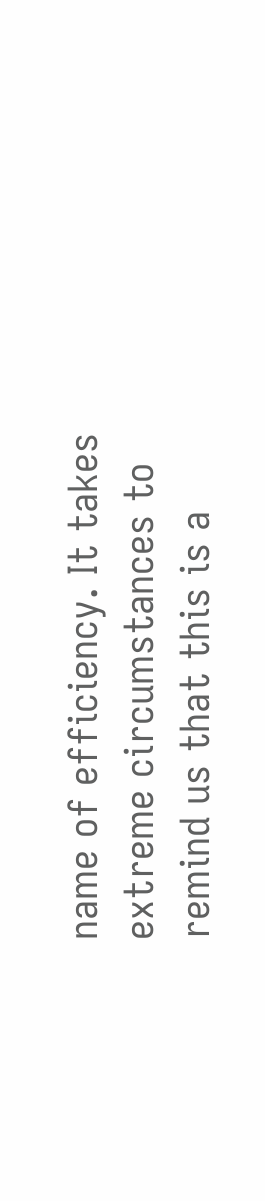name of efficiency. It takes extreme circumstances to remind us that this is a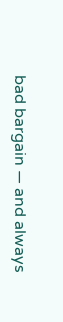bad bargain — and always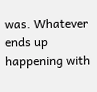was. Whatever ends up happening with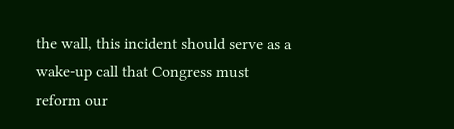the wall, this incident should serve as a wake-up call that Congress must reform our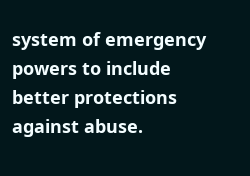system of emergency powers to include better protections against abuse.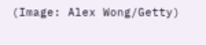(Image: Alex Wong/Getty)